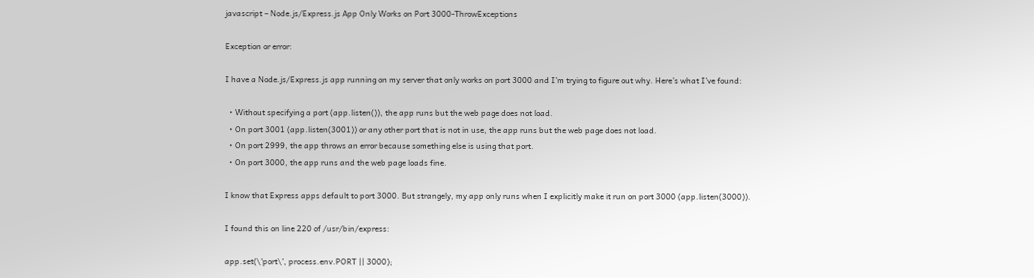javascript – Node.js/Express.js App Only Works on Port 3000-ThrowExceptions

Exception or error:

I have a Node.js/Express.js app running on my server that only works on port 3000 and I’m trying to figure out why. Here’s what I’ve found:

  • Without specifying a port (app.listen()), the app runs but the web page does not load.
  • On port 3001 (app.listen(3001)) or any other port that is not in use, the app runs but the web page does not load.
  • On port 2999, the app throws an error because something else is using that port.
  • On port 3000, the app runs and the web page loads fine.

I know that Express apps default to port 3000. But strangely, my app only runs when I explicitly make it run on port 3000 (app.listen(3000)).

I found this on line 220 of /usr/bin/express:

app.set(\'port\', process.env.PORT || 3000);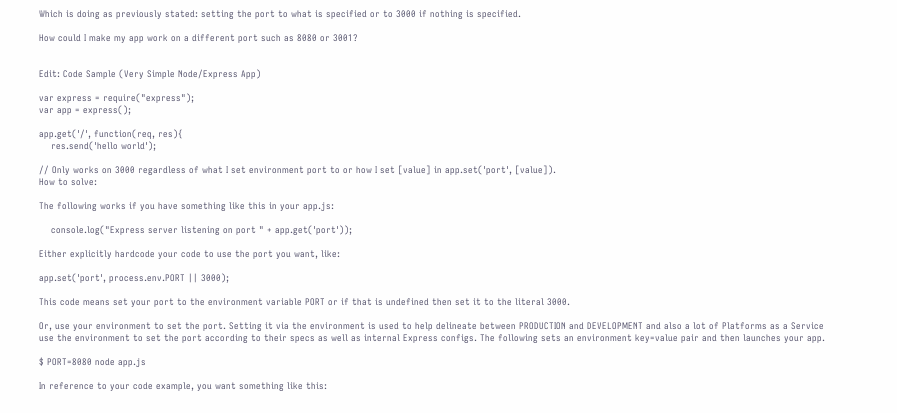Which is doing as previously stated: setting the port to what is specified or to 3000 if nothing is specified.

How could I make my app work on a different port such as 8080 or 3001?


Edit: Code Sample (Very Simple Node/Express App)

var express = require("express");
var app = express();

app.get('/', function(req, res){
    res.send('hello world');

// Only works on 3000 regardless of what I set environment port to or how I set [value] in app.set('port', [value]).
How to solve:

The following works if you have something like this in your app.js:

    console.log("Express server listening on port " + app.get('port'));

Either explicitly hardcode your code to use the port you want, like:

app.set('port', process.env.PORT || 3000);

This code means set your port to the environment variable PORT or if that is undefined then set it to the literal 3000.

Or, use your environment to set the port. Setting it via the environment is used to help delineate between PRODUCTION and DEVELOPMENT and also a lot of Platforms as a Service use the environment to set the port according to their specs as well as internal Express configs. The following sets an environment key=value pair and then launches your app.

$ PORT=8080 node app.js

In reference to your code example, you want something like this: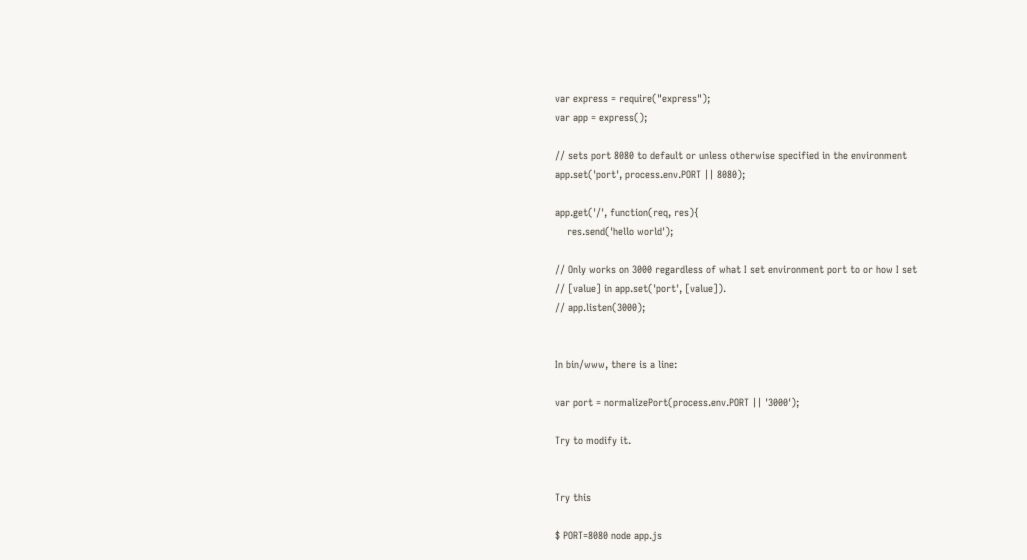var express = require("express");
var app = express();

// sets port 8080 to default or unless otherwise specified in the environment
app.set('port', process.env.PORT || 8080);

app.get('/', function(req, res){
    res.send('hello world');

// Only works on 3000 regardless of what I set environment port to or how I set
// [value] in app.set('port', [value]).
// app.listen(3000);


In bin/www, there is a line:

var port = normalizePort(process.env.PORT || '3000');

Try to modify it.


Try this

$ PORT=8080 node app.js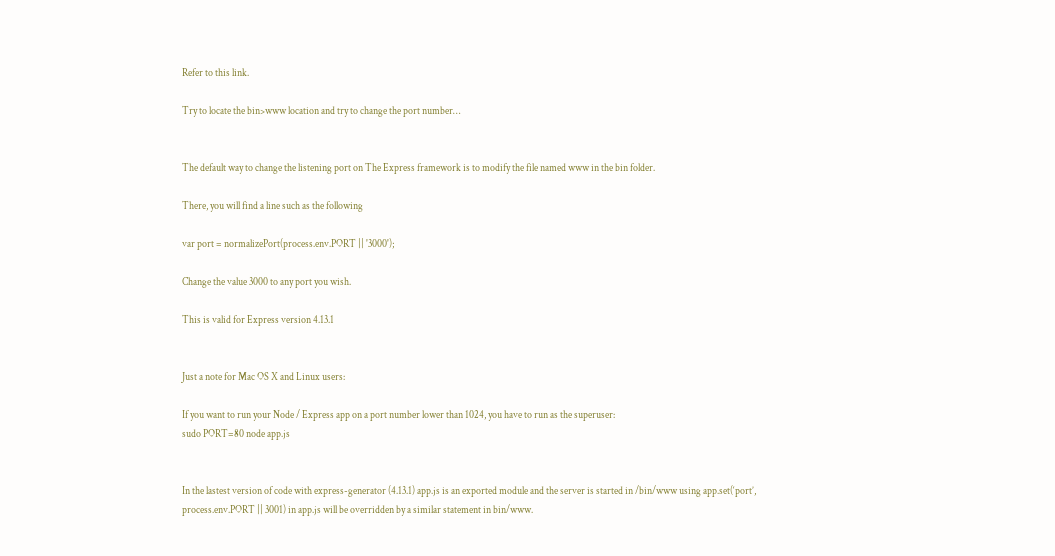Refer to this link.

Try to locate the bin>www location and try to change the port number…


The default way to change the listening port on The Express framework is to modify the file named www in the bin folder.

There, you will find a line such as the following

var port = normalizePort(process.env.PORT || '3000');

Change the value 3000 to any port you wish.

This is valid for Express version 4.13.1


Just a note for Mac OS X and Linux users:

If you want to run your Node / Express app on a port number lower than 1024, you have to run as the superuser:
sudo PORT=80 node app.js


In the lastest version of code with express-generator (4.13.1) app.js is an exported module and the server is started in /bin/www using app.set(‘port’, process.env.PORT || 3001) in app.js will be overridden by a similar statement in bin/www.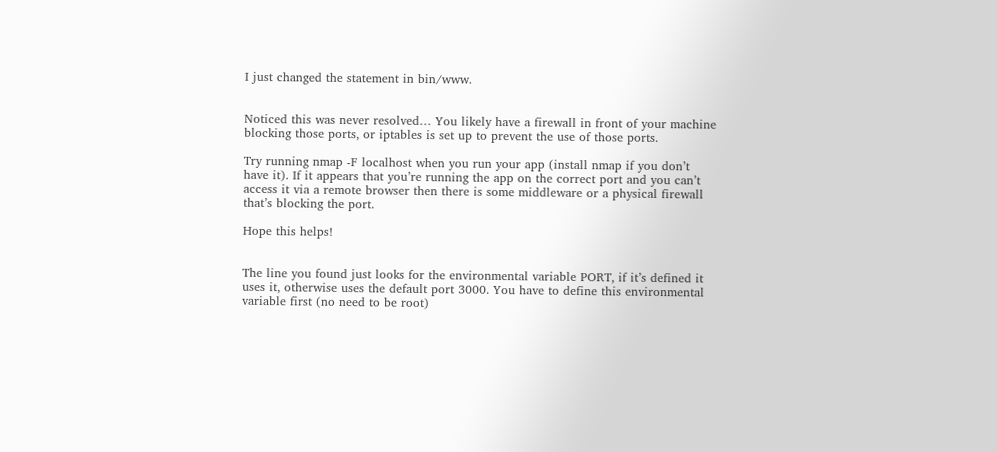I just changed the statement in bin/www.


Noticed this was never resolved… You likely have a firewall in front of your machine blocking those ports, or iptables is set up to prevent the use of those ports.

Try running nmap -F localhost when you run your app (install nmap if you don’t have it). If it appears that you’re running the app on the correct port and you can’t access it via a remote browser then there is some middleware or a physical firewall that’s blocking the port.

Hope this helps!


The line you found just looks for the environmental variable PORT, if it’s defined it uses it, otherwise uses the default port 3000. You have to define this environmental variable first (no need to be root)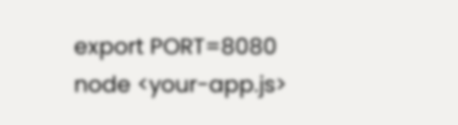export PORT=8080
node <your-app.js>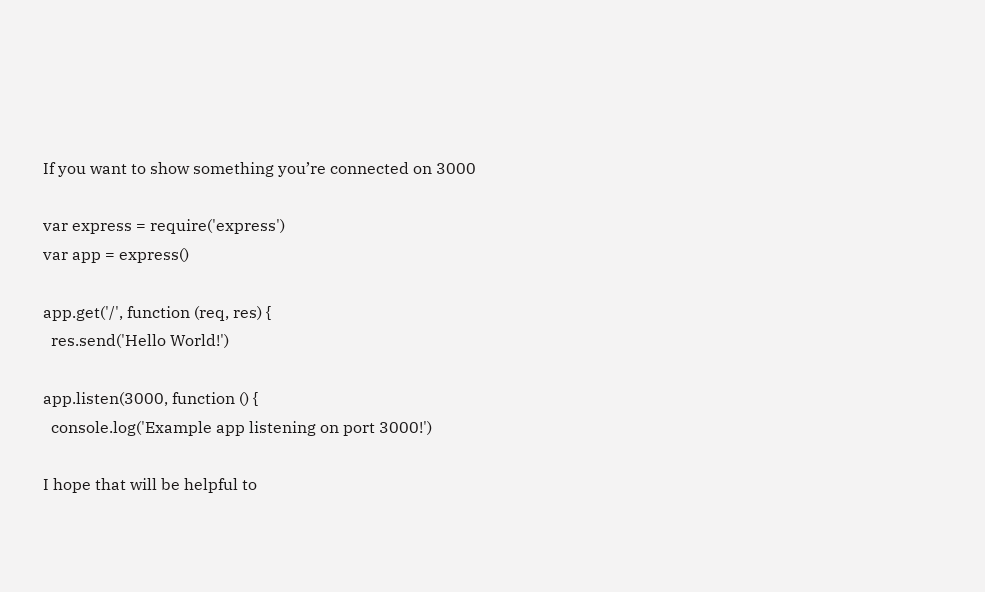If you want to show something you’re connected on 3000

var express = require('express')
var app = express()

app.get('/', function (req, res) {
  res.send('Hello World!')

app.listen(3000, function () {
  console.log('Example app listening on port 3000!')

I hope that will be helpful to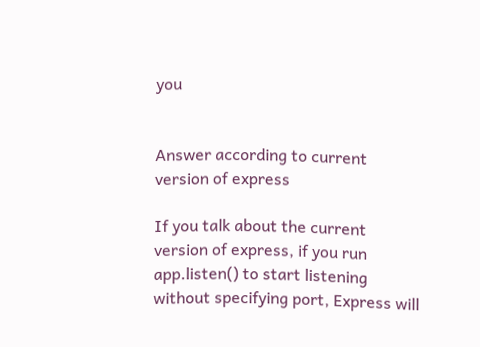you


Answer according to current version of express

If you talk about the current version of express, if you run app.listen() to start listening without specifying port, Express will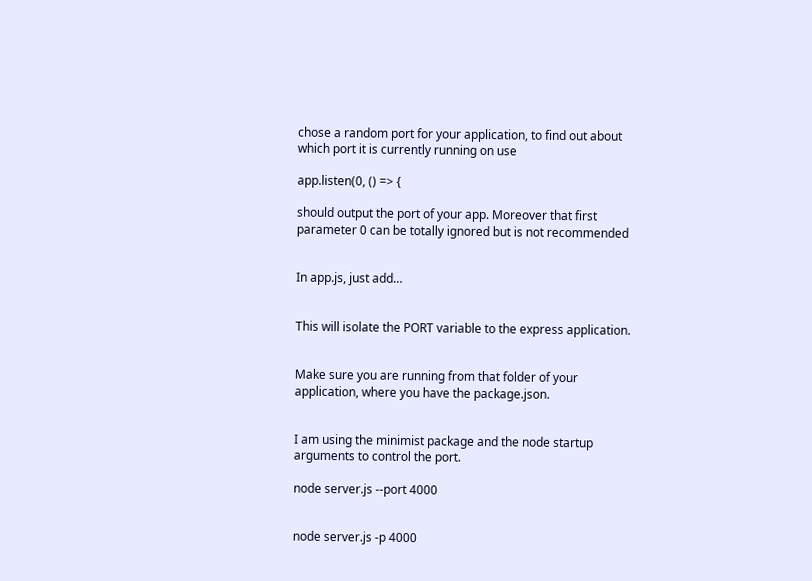chose a random port for your application, to find out about which port it is currently running on use

app.listen(0, () => {

should output the port of your app. Moreover that first parameter 0 can be totally ignored but is not recommended


In app.js, just add…


This will isolate the PORT variable to the express application.


Make sure you are running from that folder of your application, where you have the package.json.


I am using the minimist package and the node startup arguments to control the port.

node server.js --port 4000


node server.js -p 4000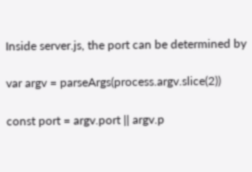Inside server.js, the port can be determined by

var argv = parseArgs(process.argv.slice(2))

const port = argv.port || argv.p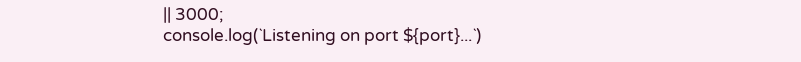|| 3000;
console.log(`Listening on port ${port}...`)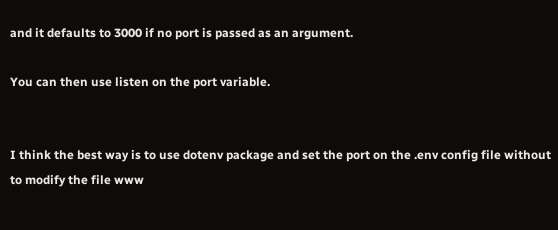and it defaults to 3000 if no port is passed as an argument.

You can then use listen on the port variable.


I think the best way is to use dotenv package and set the port on the .env config file without to modify the file www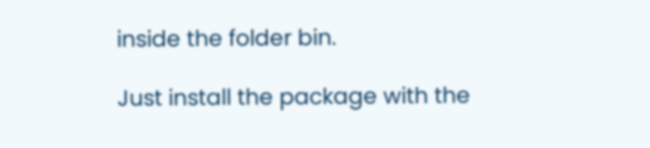inside the folder bin.

Just install the package with the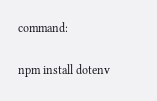command:

npm install dotenv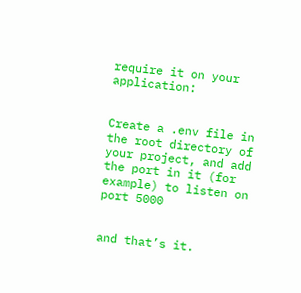require it on your application:


Create a .env file in the root directory of your project, and add the port in it (for example) to listen on port 5000


and that’s it.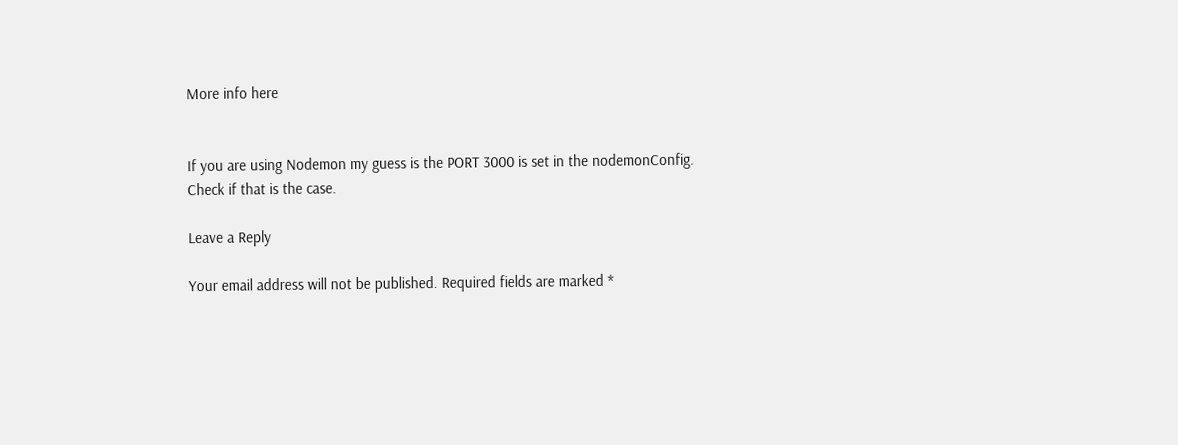More info here


If you are using Nodemon my guess is the PORT 3000 is set in the nodemonConfig.
Check if that is the case.

Leave a Reply

Your email address will not be published. Required fields are marked *